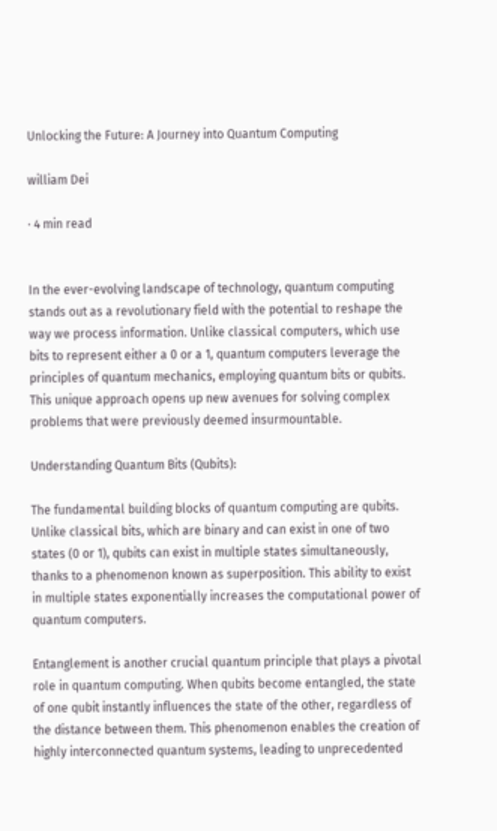Unlocking the Future: A Journey into Quantum Computing

william Dei

· 4 min read


In the ever-evolving landscape of technology, quantum computing stands out as a revolutionary field with the potential to reshape the way we process information. Unlike classical computers, which use bits to represent either a 0 or a 1, quantum computers leverage the principles of quantum mechanics, employing quantum bits or qubits. This unique approach opens up new avenues for solving complex problems that were previously deemed insurmountable.

Understanding Quantum Bits (Qubits):

The fundamental building blocks of quantum computing are qubits. Unlike classical bits, which are binary and can exist in one of two states (0 or 1), qubits can exist in multiple states simultaneously, thanks to a phenomenon known as superposition. This ability to exist in multiple states exponentially increases the computational power of quantum computers.

Entanglement is another crucial quantum principle that plays a pivotal role in quantum computing. When qubits become entangled, the state of one qubit instantly influences the state of the other, regardless of the distance between them. This phenomenon enables the creation of highly interconnected quantum systems, leading to unprecedented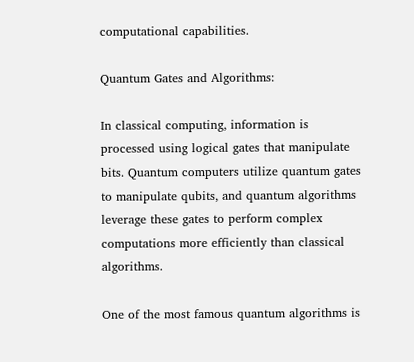computational capabilities.

Quantum Gates and Algorithms:

In classical computing, information is processed using logical gates that manipulate bits. Quantum computers utilize quantum gates to manipulate qubits, and quantum algorithms leverage these gates to perform complex computations more efficiently than classical algorithms.

One of the most famous quantum algorithms is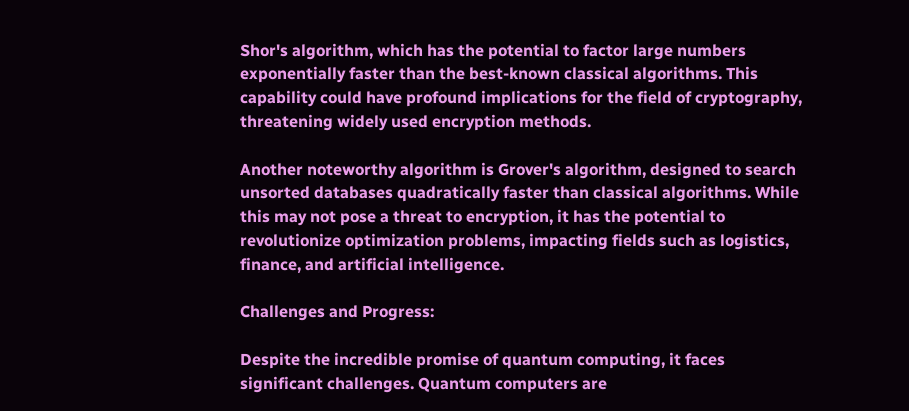Shor's algorithm, which has the potential to factor large numbers exponentially faster than the best-known classical algorithms. This capability could have profound implications for the field of cryptography, threatening widely used encryption methods.

Another noteworthy algorithm is Grover's algorithm, designed to search unsorted databases quadratically faster than classical algorithms. While this may not pose a threat to encryption, it has the potential to revolutionize optimization problems, impacting fields such as logistics, finance, and artificial intelligence.

Challenges and Progress:

Despite the incredible promise of quantum computing, it faces significant challenges. Quantum computers are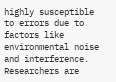highly susceptible to errors due to factors like environmental noise and interference. Researchers are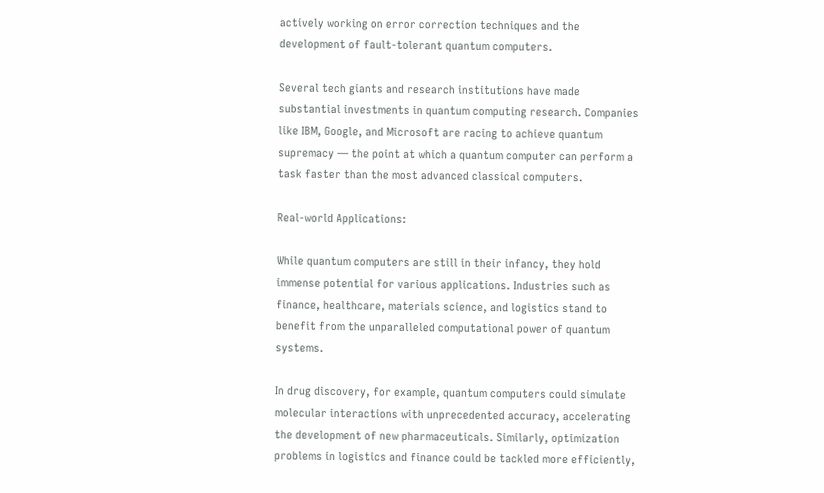actively working on error correction techniques and the development of fault-tolerant quantum computers.

Several tech giants and research institutions have made substantial investments in quantum computing research. Companies like IBM, Google, and Microsoft are racing to achieve quantum supremacy — the point at which a quantum computer can perform a task faster than the most advanced classical computers.

Real-world Applications:

While quantum computers are still in their infancy, they hold immense potential for various applications. Industries such as finance, healthcare, materials science, and logistics stand to benefit from the unparalleled computational power of quantum systems.

In drug discovery, for example, quantum computers could simulate molecular interactions with unprecedented accuracy, accelerating the development of new pharmaceuticals. Similarly, optimization problems in logistics and finance could be tackled more efficiently,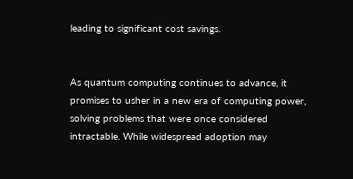leading to significant cost savings.


As quantum computing continues to advance, it promises to usher in a new era of computing power, solving problems that were once considered intractable. While widespread adoption may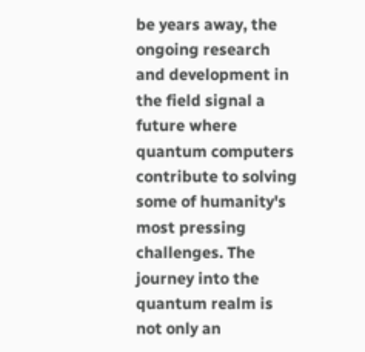be years away, the ongoing research and development in the field signal a future where quantum computers contribute to solving some of humanity's most pressing challenges. The journey into the quantum realm is not only an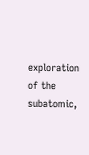exploration of the subatomic,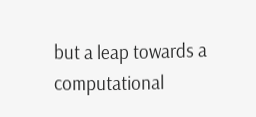but a leap towards a computational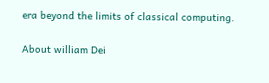era beyond the limits of classical computing.

About william Dei